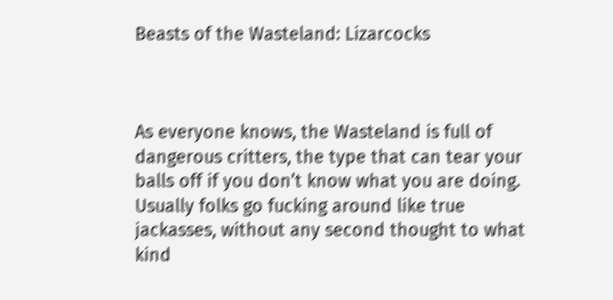Beasts of the Wasteland: Lizarcocks



As everyone knows, the Wasteland is full of dangerous critters, the type that can tear your balls off if you don’t know what you are doing. Usually folks go fucking around like true jackasses, without any second thought to what kind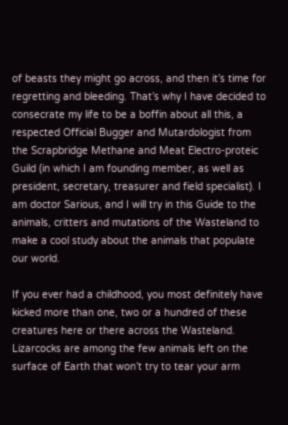of beasts they might go across, and then it’s time for regretting and bleeding. That’s why I have decided to consecrate my life to be a boffin about all this, a respected Official Bugger and Mutardologist from the Scrapbridge Methane and Meat Electro-proteic Guild (in which I am founding member, as well as president, secretary, treasurer and field specialist). I am doctor Sarious, and I will try in this Guide to the animals, critters and mutations of the Wasteland to make a cool study about the animals that populate our world.

If you ever had a childhood, you most definitely have kicked more than one, two or a hundred of these creatures here or there across the Wasteland. Lizarcocks are among the few animals left on the surface of Earth that won’t try to tear your arm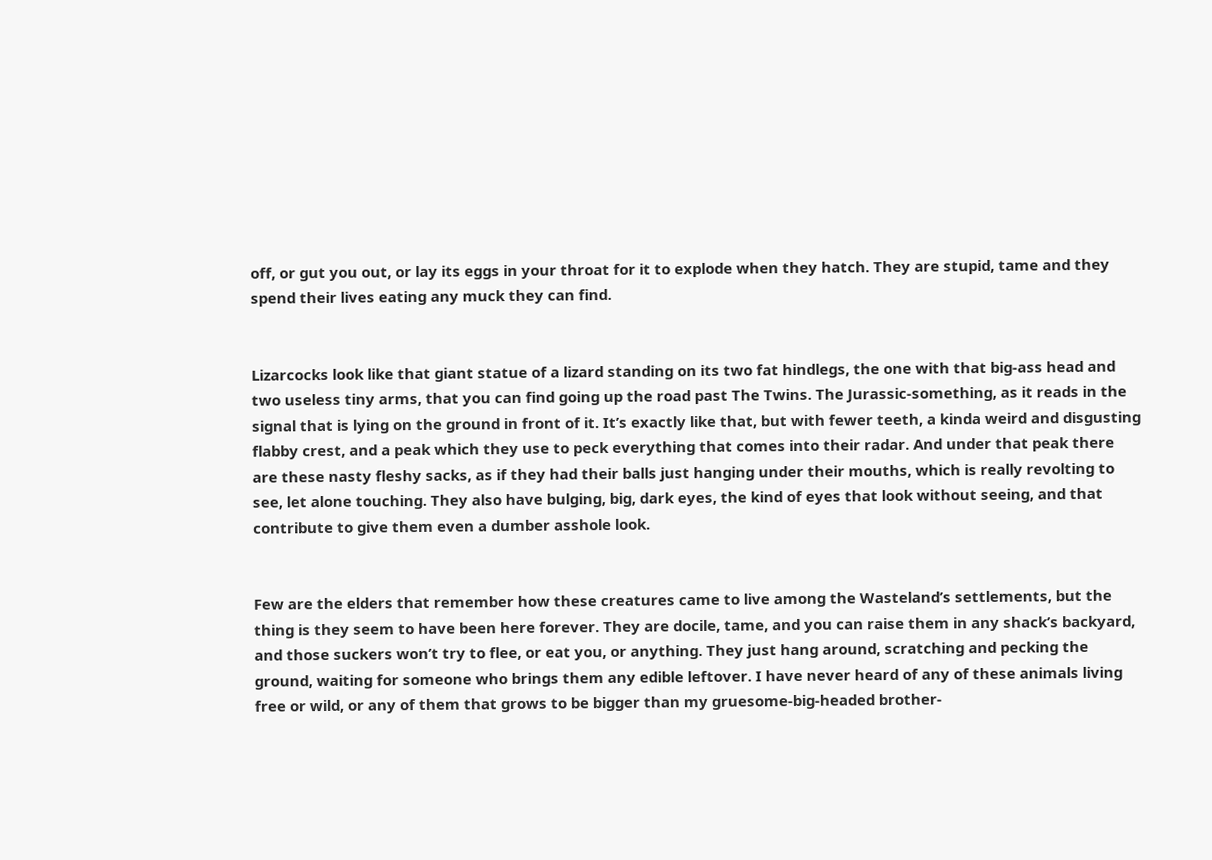off, or gut you out, or lay its eggs in your throat for it to explode when they hatch. They are stupid, tame and they spend their lives eating any muck they can find.


Lizarcocks look like that giant statue of a lizard standing on its two fat hindlegs, the one with that big-ass head and two useless tiny arms, that you can find going up the road past The Twins. The Jurassic-something, as it reads in the signal that is lying on the ground in front of it. It’s exactly like that, but with fewer teeth, a kinda weird and disgusting flabby crest, and a peak which they use to peck everything that comes into their radar. And under that peak there are these nasty fleshy sacks, as if they had their balls just hanging under their mouths, which is really revolting to see, let alone touching. They also have bulging, big, dark eyes, the kind of eyes that look without seeing, and that contribute to give them even a dumber asshole look.


Few are the elders that remember how these creatures came to live among the Wasteland’s settlements, but the thing is they seem to have been here forever. They are docile, tame, and you can raise them in any shack’s backyard, and those suckers won’t try to flee, or eat you, or anything. They just hang around, scratching and pecking the ground, waiting for someone who brings them any edible leftover. I have never heard of any of these animals living free or wild, or any of them that grows to be bigger than my gruesome-big-headed brother-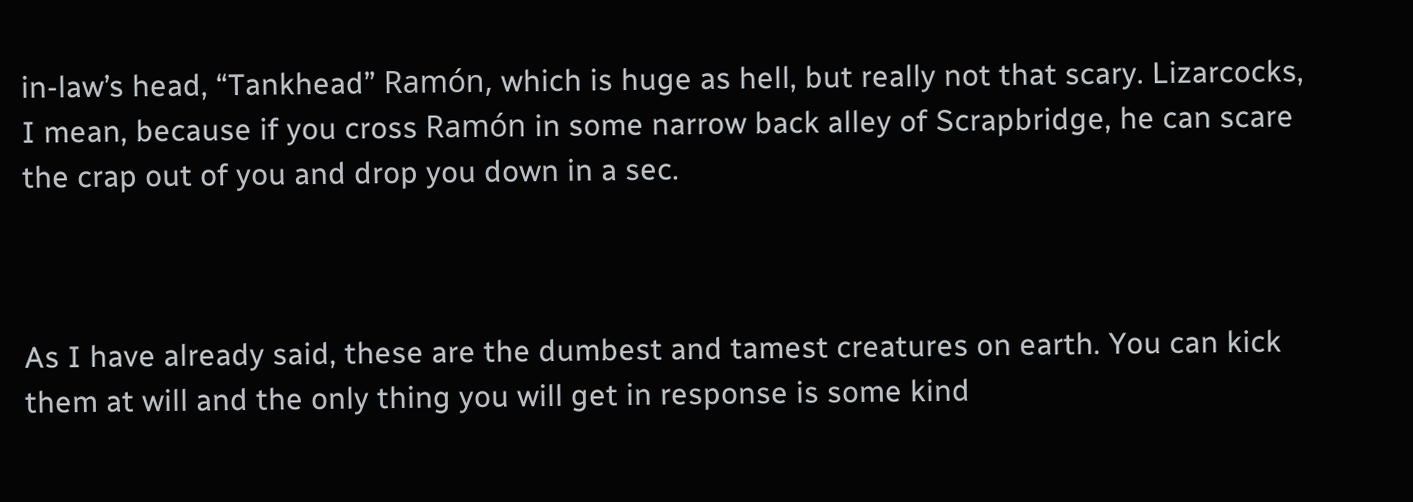in-law’s head, “Tankhead” Ramón, which is huge as hell, but really not that scary. Lizarcocks, I mean, because if you cross Ramón in some narrow back alley of Scrapbridge, he can scare the crap out of you and drop you down in a sec.



As I have already said, these are the dumbest and tamest creatures on earth. You can kick them at will and the only thing you will get in response is some kind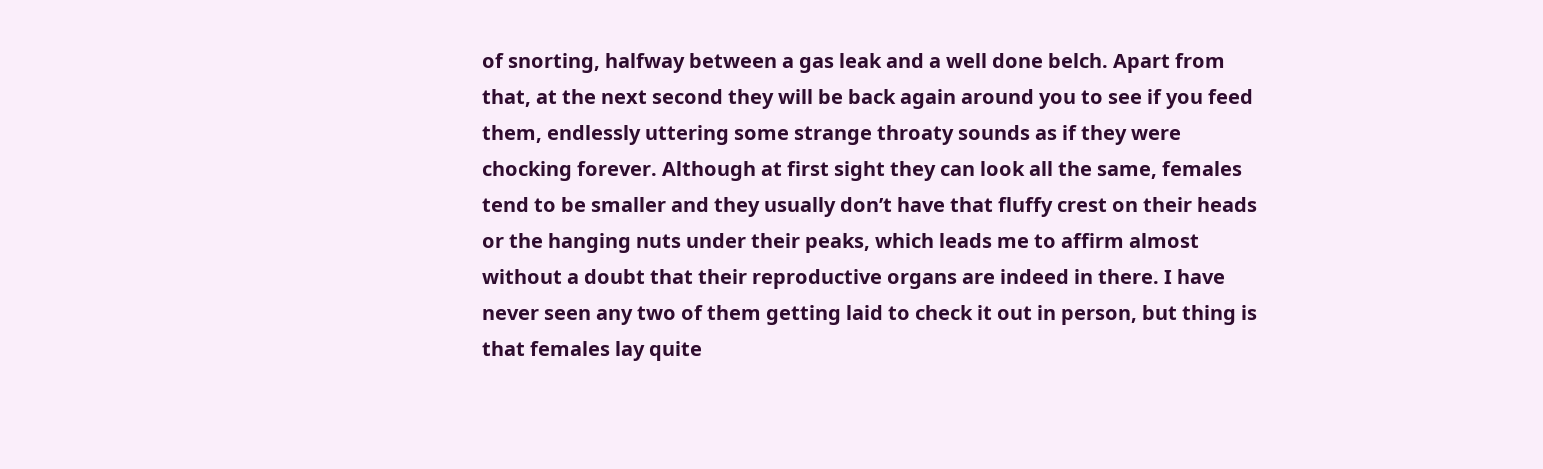of snorting, halfway between a gas leak and a well done belch. Apart from that, at the next second they will be back again around you to see if you feed them, endlessly uttering some strange throaty sounds as if they were chocking forever. Although at first sight they can look all the same, females tend to be smaller and they usually don’t have that fluffy crest on their heads or the hanging nuts under their peaks, which leads me to affirm almost without a doubt that their reproductive organs are indeed in there. I have never seen any two of them getting laid to check it out in person, but thing is that females lay quite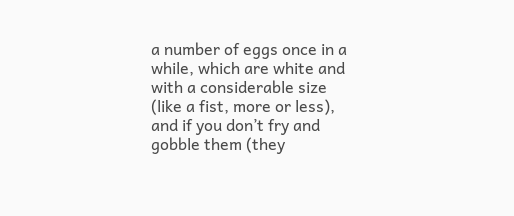a number of eggs once in a while, which are white and with a considerable size (like a fist, more or less), and if you don’t fry and gobble them (they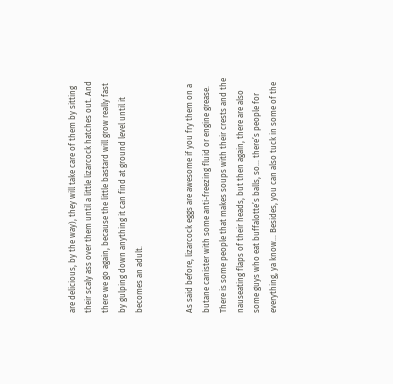are delicious, by the way), they will take care of them by sitting their scaly ass over them until a little lizarcock hatches out. And there we go again, because the little bastard will grow really fast by gulping down anything it can find at ground level until it becomes an adult.


As said before, lizarcock eggs are awesome if you fry them on a butane canister with some anti-freezing fluid or engine grease. There is some people that makes soups with their crests and the nauseating flaps of their heads, but then again, there are also some guys who eat buffalotte’s balls, so… there’s people for everything, ya know… Besides, you can also tuck in some of the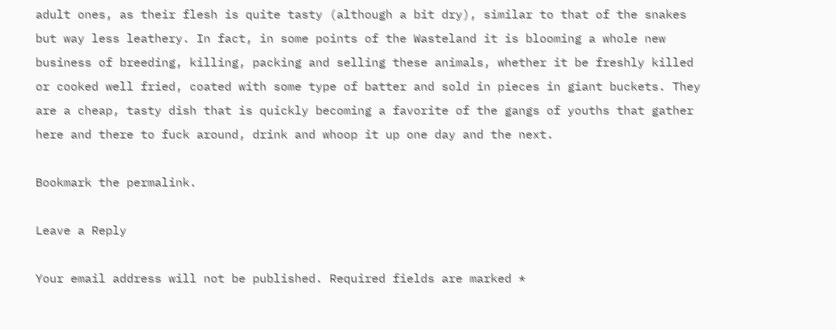adult ones, as their flesh is quite tasty (although a bit dry), similar to that of the snakes but way less leathery. In fact, in some points of the Wasteland it is blooming a whole new business of breeding, killing, packing and selling these animals, whether it be freshly killed or cooked well fried, coated with some type of batter and sold in pieces in giant buckets. They are a cheap, tasty dish that is quickly becoming a favorite of the gangs of youths that gather here and there to fuck around, drink and whoop it up one day and the next.

Bookmark the permalink.

Leave a Reply

Your email address will not be published. Required fields are marked *